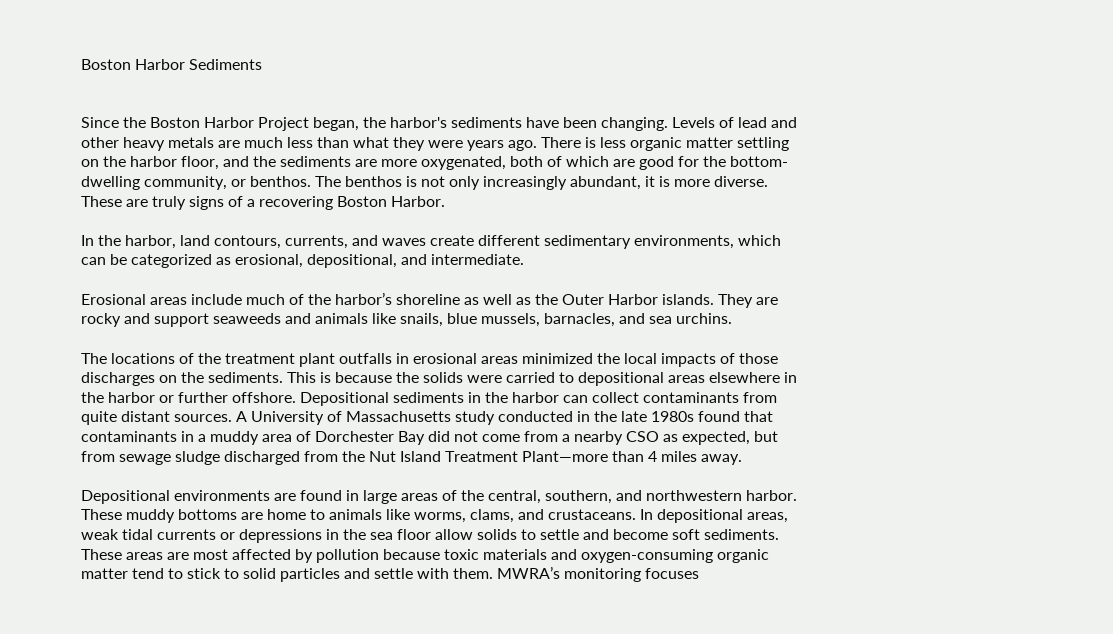Boston Harbor Sediments


Since the Boston Harbor Project began, the harbor's sediments have been changing. Levels of lead and other heavy metals are much less than what they were years ago. There is less organic matter settling on the harbor floor, and the sediments are more oxygenated, both of which are good for the bottom-dwelling community, or benthos. The benthos is not only increasingly abundant, it is more diverse. These are truly signs of a recovering Boston Harbor.

In the harbor, land contours, currents, and waves create different sedimentary environments, which can be categorized as erosional, depositional, and intermediate.

Erosional areas include much of the harbor’s shoreline as well as the Outer Harbor islands. They are rocky and support seaweeds and animals like snails, blue mussels, barnacles, and sea urchins.

The locations of the treatment plant outfalls in erosional areas minimized the local impacts of those discharges on the sediments. This is because the solids were carried to depositional areas elsewhere in the harbor or further offshore. Depositional sediments in the harbor can collect contaminants from quite distant sources. A University of Massachusetts study conducted in the late 1980s found that contaminants in a muddy area of Dorchester Bay did not come from a nearby CSO as expected, but from sewage sludge discharged from the Nut Island Treatment Plant—more than 4 miles away.

Depositional environments are found in large areas of the central, southern, and northwestern harbor. These muddy bottoms are home to animals like worms, clams, and crustaceans. In depositional areas, weak tidal currents or depressions in the sea floor allow solids to settle and become soft sediments. These areas are most affected by pollution because toxic materials and oxygen-consuming organic matter tend to stick to solid particles and settle with them. MWRA’s monitoring focuses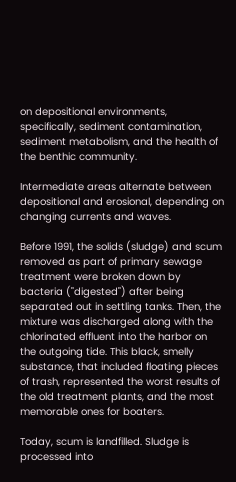on depositional environments, specifically, sediment contamination,
sediment metabolism, and the health of the benthic community.

Intermediate areas alternate between depositional and erosional, depending on changing currents and waves.

Before 1991, the solids (sludge) and scum removed as part of primary sewage treatment were broken down by bacteria ("digested") after being separated out in settling tanks. Then, the mixture was discharged along with the chlorinated effluent into the harbor on the outgoing tide. This black, smelly substance, that included floating pieces of trash, represented the worst results of the old treatment plants, and the most memorable ones for boaters.

Today, scum is landfilled. Sludge is processed into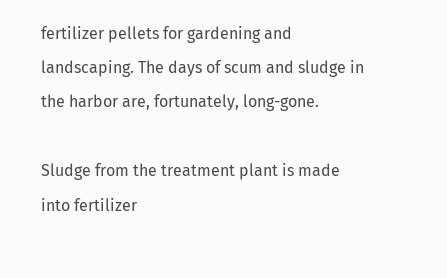fertilizer pellets for gardening and landscaping. The days of scum and sludge in the harbor are, fortunately, long-gone.

Sludge from the treatment plant is made into fertilizer